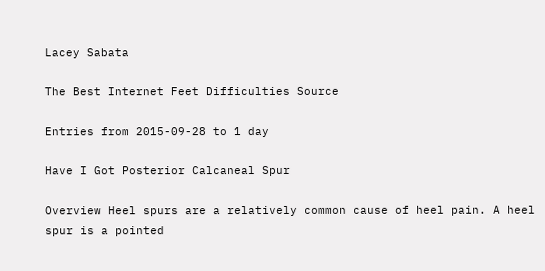Lacey Sabata

The Best Internet Feet Difficulties Source

Entries from 2015-09-28 to 1 day

Have I Got Posterior Calcaneal Spur

Overview Heel spurs are a relatively common cause of heel pain. A heel spur is a pointed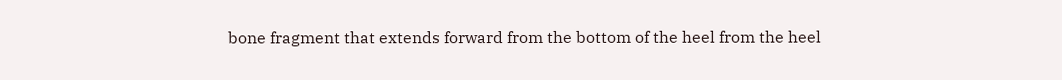bone fragment that extends forward from the bottom of the heel from the heel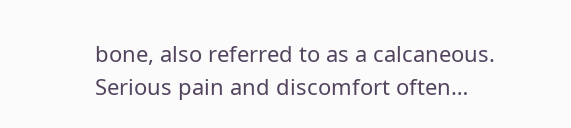bone, also referred to as a calcaneous. Serious pain and discomfort often…